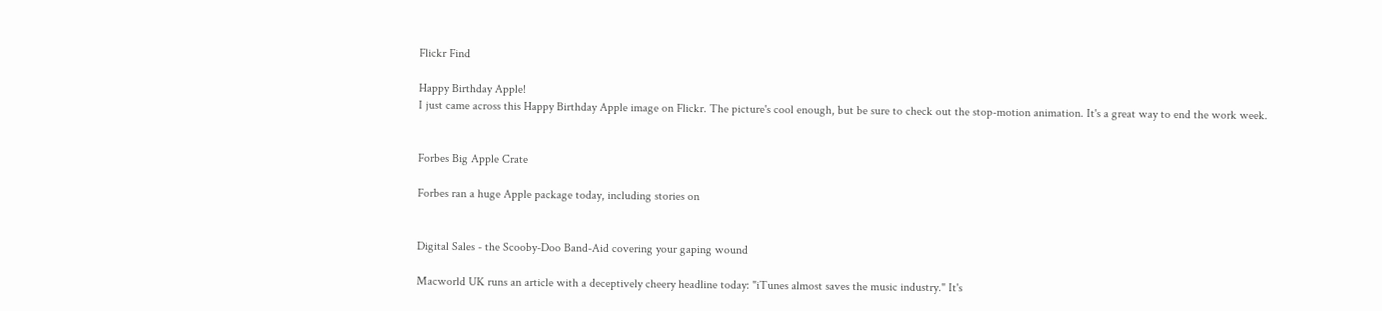Flickr Find

Happy Birthday Apple!
I just came across this Happy Birthday Apple image on Flickr. The picture's cool enough, but be sure to check out the stop-motion animation. It's a great way to end the work week.


Forbes Big Apple Crate

Forbes ran a huge Apple package today, including stories on


Digital Sales - the Scooby-Doo Band-Aid covering your gaping wound

Macworld UK runs an article with a deceptively cheery headline today: "iTunes almost saves the music industry." It's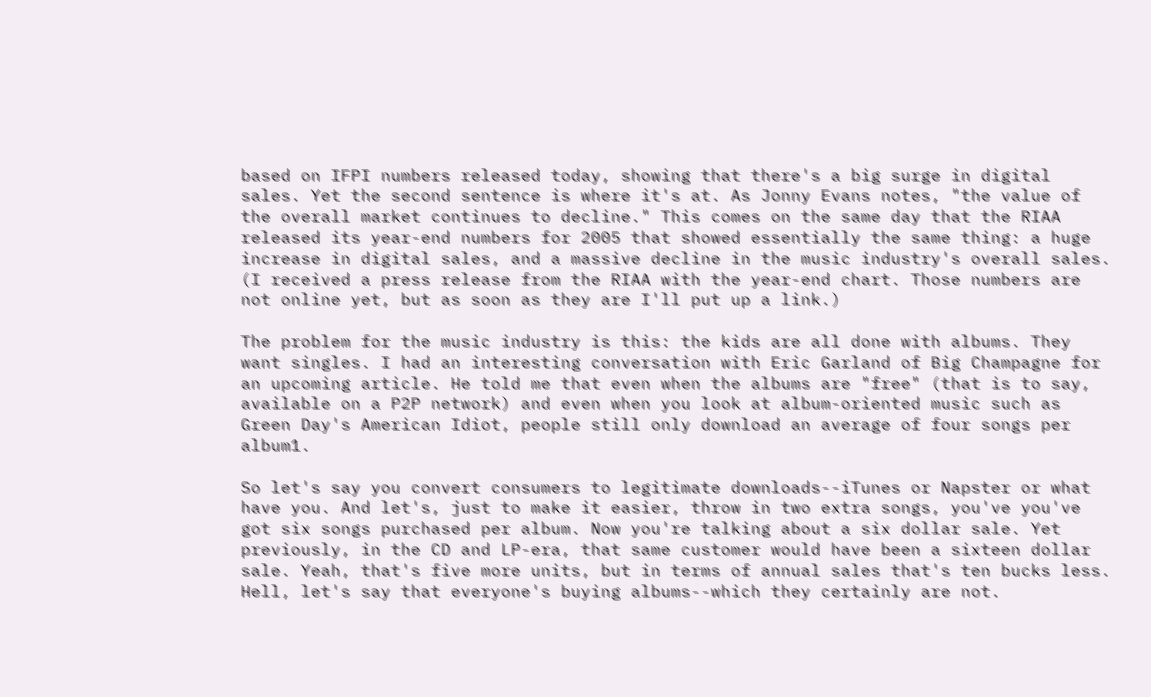based on IFPI numbers released today, showing that there's a big surge in digital sales. Yet the second sentence is where it's at. As Jonny Evans notes, "the value of the overall market continues to decline." This comes on the same day that the RIAA released its year-end numbers for 2005 that showed essentially the same thing: a huge increase in digital sales, and a massive decline in the music industry's overall sales. (I received a press release from the RIAA with the year-end chart. Those numbers are not online yet, but as soon as they are I'll put up a link.)

The problem for the music industry is this: the kids are all done with albums. They want singles. I had an interesting conversation with Eric Garland of Big Champagne for an upcoming article. He told me that even when the albums are "free" (that is to say, available on a P2P network) and even when you look at album-oriented music such as Green Day's American Idiot, people still only download an average of four songs per album1.

So let's say you convert consumers to legitimate downloads--iTunes or Napster or what have you. And let's, just to make it easier, throw in two extra songs, you've you've got six songs purchased per album. Now you're talking about a six dollar sale. Yet previously, in the CD and LP-era, that same customer would have been a sixteen dollar sale. Yeah, that's five more units, but in terms of annual sales that's ten bucks less. Hell, let's say that everyone's buying albums--which they certainly are not.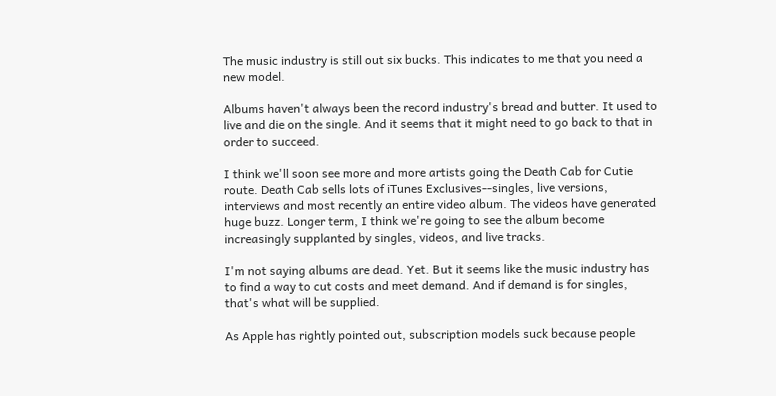The music industry is still out six bucks. This indicates to me that you need a new model.

Albums haven't always been the record industry's bread and butter. It used to live and die on the single. And it seems that it might need to go back to that in order to succeed.

I think we'll soon see more and more artists going the Death Cab for Cutie route. Death Cab sells lots of iTunes Exclusives--singles, live versions, interviews and most recently an entire video album. The videos have generated huge buzz. Longer term, I think we're going to see the album become increasingly supplanted by singles, videos, and live tracks.

I'm not saying albums are dead. Yet. But it seems like the music industry has to find a way to cut costs and meet demand. And if demand is for singles, that's what will be supplied.

As Apple has rightly pointed out, subscription models suck because people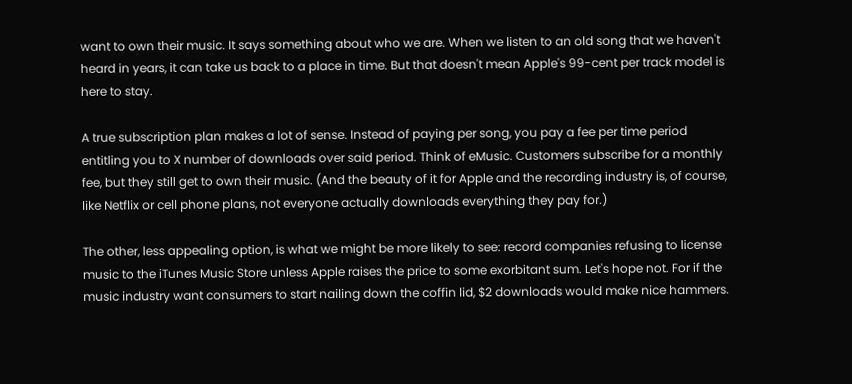want to own their music. It says something about who we are. When we listen to an old song that we haven't heard in years, it can take us back to a place in time. But that doesn't mean Apple's 99-cent per track model is here to stay.

A true subscription plan makes a lot of sense. Instead of paying per song, you pay a fee per time period entitling you to X number of downloads over said period. Think of eMusic. Customers subscribe for a monthly fee, but they still get to own their music. (And the beauty of it for Apple and the recording industry is, of course, like Netflix or cell phone plans, not everyone actually downloads everything they pay for.)

The other, less appealing option, is what we might be more likely to see: record companies refusing to license music to the iTunes Music Store unless Apple raises the price to some exorbitant sum. Let's hope not. For if the music industry want consumers to start nailing down the coffin lid, $2 downloads would make nice hammers.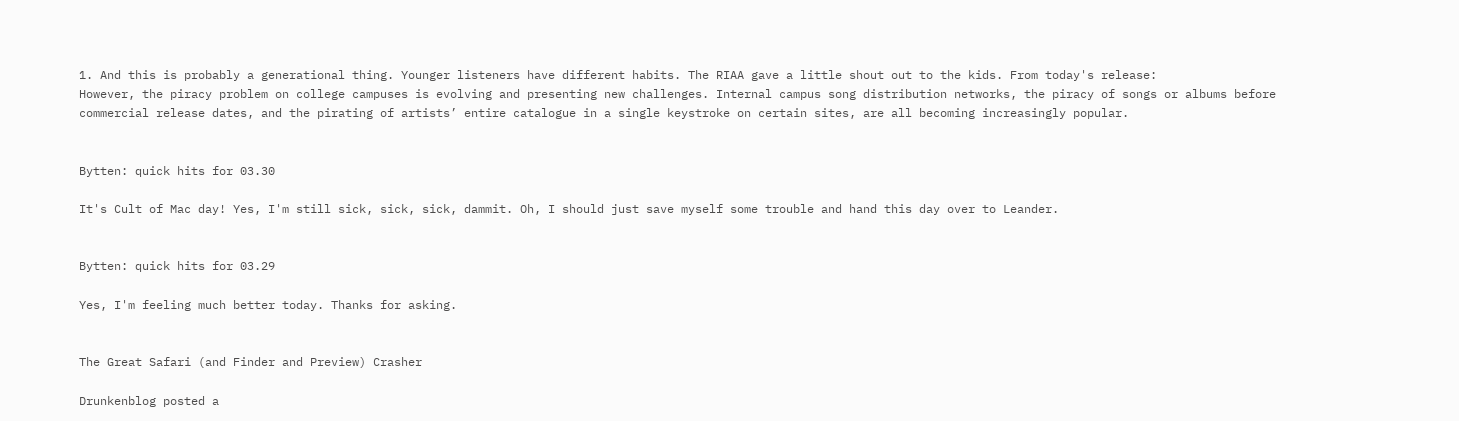1. And this is probably a generational thing. Younger listeners have different habits. The RIAA gave a little shout out to the kids. From today's release:
However, the piracy problem on college campuses is evolving and presenting new challenges. Internal campus song distribution networks, the piracy of songs or albums before commercial release dates, and the pirating of artists’ entire catalogue in a single keystroke on certain sites, are all becoming increasingly popular.


Bytten: quick hits for 03.30

It's Cult of Mac day! Yes, I'm still sick, sick, sick, dammit. Oh, I should just save myself some trouble and hand this day over to Leander.


Bytten: quick hits for 03.29

Yes, I'm feeling much better today. Thanks for asking.


The Great Safari (and Finder and Preview) Crasher

Drunkenblog posted a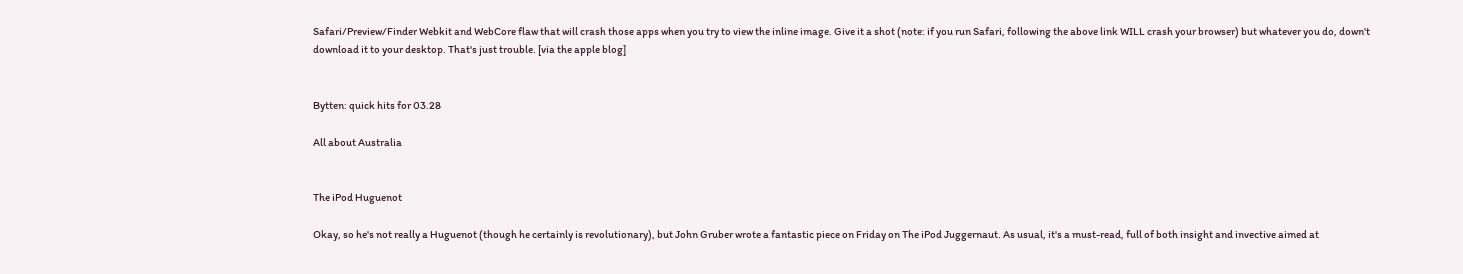Safari/Preview/Finder Webkit and WebCore flaw that will crash those apps when you try to view the inline image. Give it a shot (note: if you run Safari, following the above link WILL crash your browser) but whatever you do, down't download it to your desktop. That's just trouble. [via the apple blog]


Bytten: quick hits for 03.28

All about Australia


The iPod Huguenot

Okay, so he's not really a Huguenot (though he certainly is revolutionary), but John Gruber wrote a fantastic piece on Friday on The iPod Juggernaut. As usual, it's a must-read, full of both insight and invective aimed at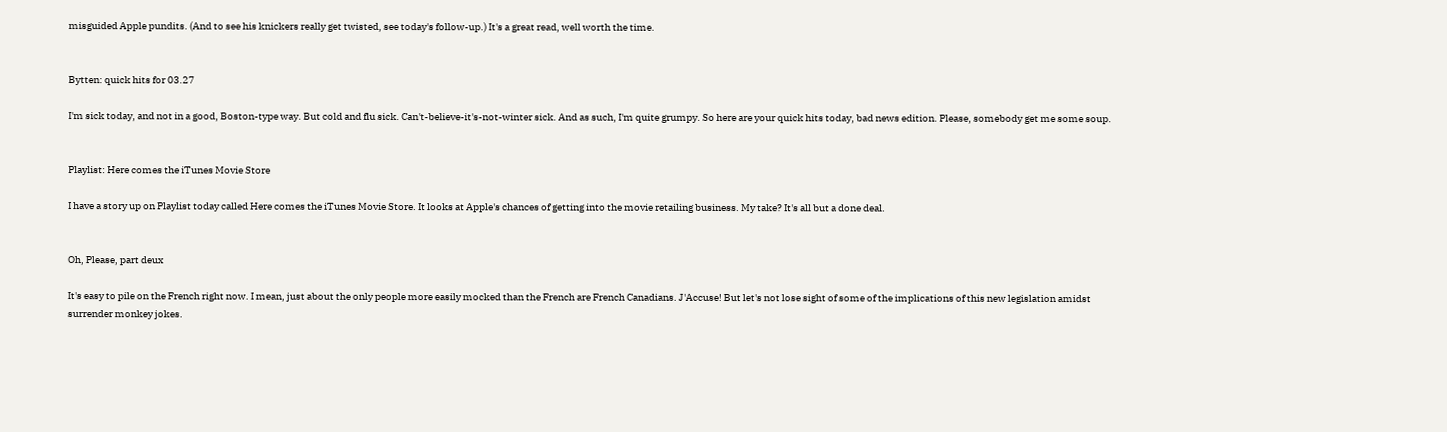misguided Apple pundits. (And to see his knickers really get twisted, see today's follow-up.) It's a great read, well worth the time.


Bytten: quick hits for 03.27

I'm sick today, and not in a good, Boston-type way. But cold and flu sick. Can't-believe-it's-not-winter sick. And as such, I'm quite grumpy. So here are your quick hits today, bad news edition. Please, somebody get me some soup.


Playlist: Here comes the iTunes Movie Store

I have a story up on Playlist today called Here comes the iTunes Movie Store. It looks at Apple's chances of getting into the movie retailing business. My take? It's all but a done deal.


Oh, Please, part deux

It's easy to pile on the French right now. I mean, just about the only people more easily mocked than the French are French Canadians. J'Accuse! But let's not lose sight of some of the implications of this new legislation amidst surrender monkey jokes.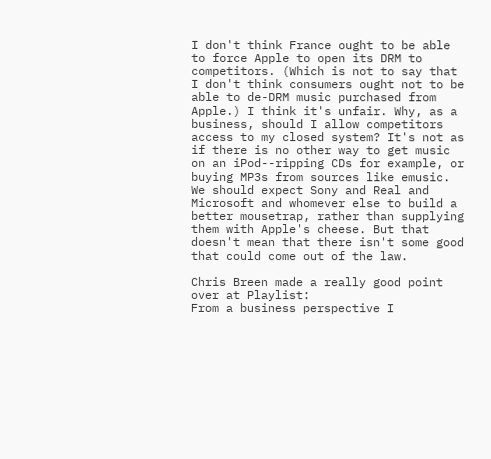I don't think France ought to be able to force Apple to open its DRM to competitors. (Which is not to say that I don't think consumers ought not to be able to de-DRM music purchased from Apple.) I think it's unfair. Why, as a business, should I allow competitors access to my closed system? It's not as if there is no other way to get music on an iPod--ripping CDs for example, or buying MP3s from sources like emusic. We should expect Sony and Real and Microsoft and whomever else to build a better mousetrap, rather than supplying them with Apple's cheese. But that doesn't mean that there isn't some good that could come out of the law.

Chris Breen made a really good point over at Playlist:
From a business perspective I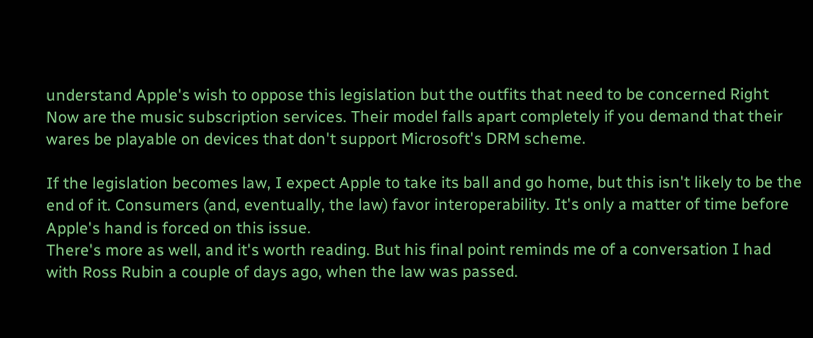understand Apple's wish to oppose this legislation but the outfits that need to be concerned Right Now are the music subscription services. Their model falls apart completely if you demand that their wares be playable on devices that don't support Microsoft's DRM scheme.

If the legislation becomes law, I expect Apple to take its ball and go home, but this isn't likely to be the end of it. Consumers (and, eventually, the law) favor interoperability. It's only a matter of time before Apple's hand is forced on this issue.
There's more as well, and it's worth reading. But his final point reminds me of a conversation I had with Ross Rubin a couple of days ago, when the law was passed.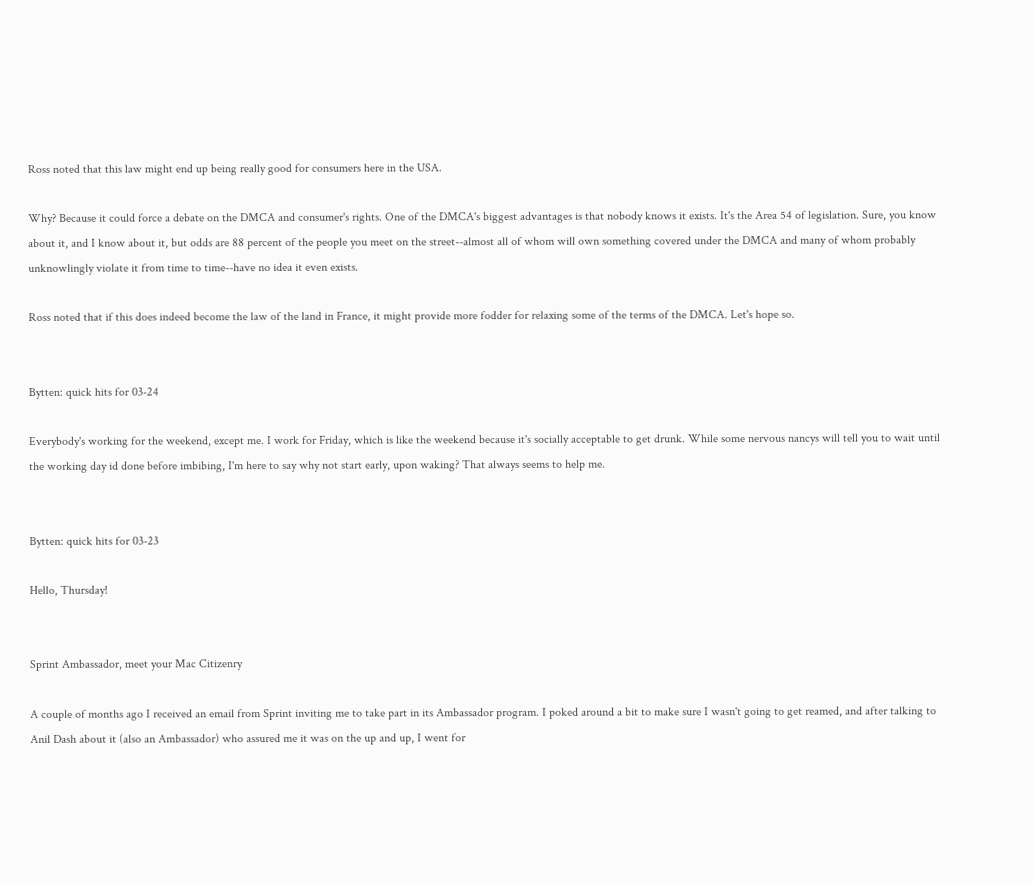Ross noted that this law might end up being really good for consumers here in the USA.

Why? Because it could force a debate on the DMCA and consumer's rights. One of the DMCA's biggest advantages is that nobody knows it exists. It's the Area 54 of legislation. Sure, you know about it, and I know about it, but odds are 88 percent of the people you meet on the street--almost all of whom will own something covered under the DMCA and many of whom probably unknowlingly violate it from time to time--have no idea it even exists.

Ross noted that if this does indeed become the law of the land in France, it might provide more fodder for relaxing some of the terms of the DMCA. Let's hope so.


Bytten: quick hits for 03-24

Everybody's working for the weekend, except me. I work for Friday, which is like the weekend because it's socially acceptable to get drunk. While some nervous nancys will tell you to wait until the working day id done before imbibing, I'm here to say why not start early, upon waking? That always seems to help me.


Bytten: quick hits for 03-23

Hello, Thursday!


Sprint Ambassador, meet your Mac Citizenry

A couple of months ago I received an email from Sprint inviting me to take part in its Ambassador program. I poked around a bit to make sure I wasn't going to get reamed, and after talking to Anil Dash about it (also an Ambassador) who assured me it was on the up and up, I went for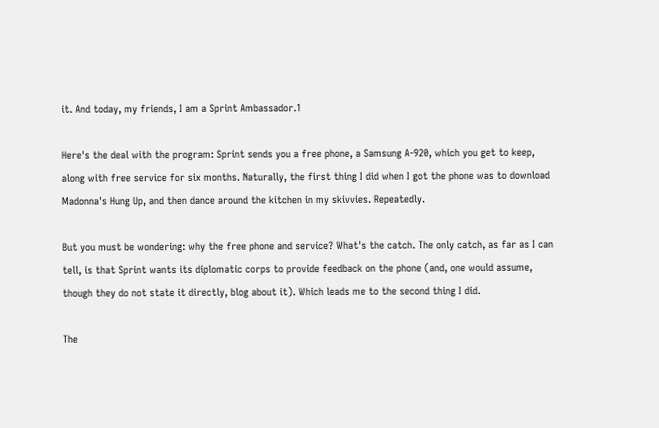it. And today, my friends, I am a Sprint Ambassador.1

Here's the deal with the program: Sprint sends you a free phone, a Samsung A-920, which you get to keep, along with free service for six months. Naturally, the first thing I did when I got the phone was to download Madonna's Hung Up, and then dance around the kitchen in my skivvies. Repeatedly.

But you must be wondering: why the free phone and service? What's the catch. The only catch, as far as I can tell, is that Sprint wants its diplomatic corps to provide feedback on the phone (and, one would assume, though they do not state it directly, blog about it). Which leads me to the second thing I did.

The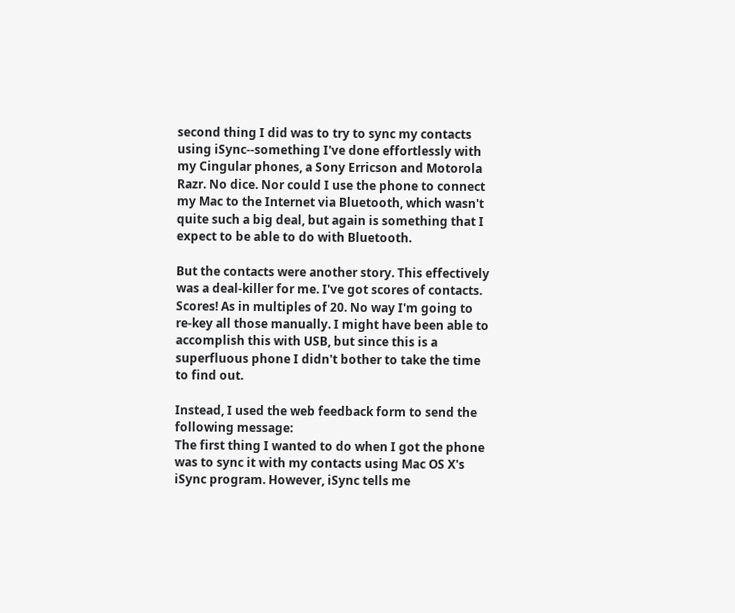second thing I did was to try to sync my contacts using iSync--something I've done effortlessly with my Cingular phones, a Sony Erricson and Motorola Razr. No dice. Nor could I use the phone to connect my Mac to the Internet via Bluetooth, which wasn't quite such a big deal, but again is something that I expect to be able to do with Bluetooth.

But the contacts were another story. This effectively was a deal-killer for me. I've got scores of contacts. Scores! As in multiples of 20. No way I'm going to re-key all those manually. I might have been able to accomplish this with USB, but since this is a superfluous phone I didn't bother to take the time to find out.

Instead, I used the web feedback form to send the following message:
The first thing I wanted to do when I got the phone was to sync it with my contacts using Mac OS X's iSync program. However, iSync tells me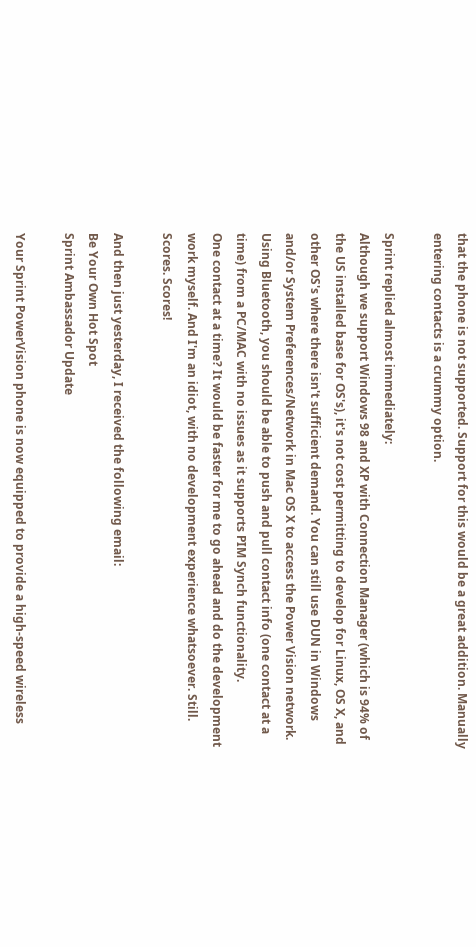that the phone is not supported. Support for this would be a great addition. Manually entering contacts is a crummy option.

Sprint replied almost immediately:
Although we support Windows 98 and XP with Connection Manager (which is 94% of the US installed base for OS's), it's not cost permitting to develop for Linux, OS X, and other OS's where there isn't sufficient demand. You can still use DUN in Windows and/or System Preferences/Network in Mac OS X to access the Power Vision network. Using Bluetooth, you should be able to push and pull contact info (one contact at a time) from a PC/MAC with no issues as it supports PIM Synch functionality.
One contact at a time? It would be faster for me to go ahead and do the development work myself. And I'm an idiot, with no development experience whatsoever. Still. Scores. Scores!

And then just yesterday, I received the following email:
Be Your Own Hot Spot
Sprint Ambassador Update

Your Sprint PowerVision phone is now equipped to provide a high-speed wireless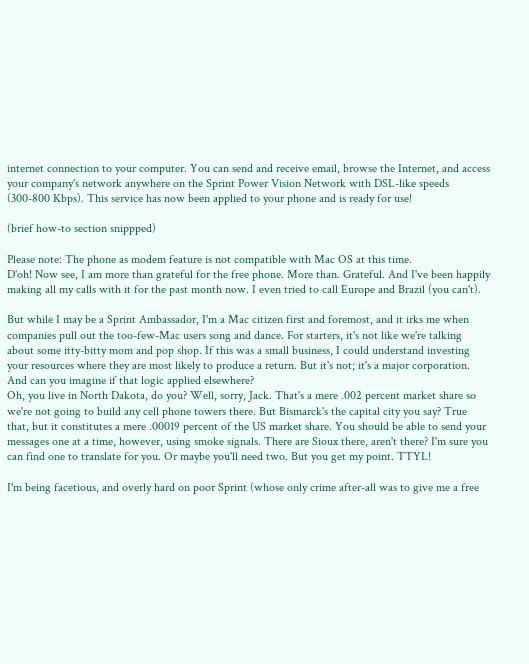internet connection to your computer. You can send and receive email, browse the Internet, and access your company's network anywhere on the Sprint Power Vision Network with DSL-like speeds (300-800 Kbps). This service has now been applied to your phone and is ready for use!

(brief how-to section snippped)

Please note: The phone as modem feature is not compatible with Mac OS at this time.
D'oh! Now see, I am more than grateful for the free phone. More than. Grateful. And I've been happily making all my calls with it for the past month now. I even tried to call Europe and Brazil (you can't).

But while I may be a Sprint Ambassador, I'm a Mac citizen first and foremost, and it irks me when companies pull out the too-few-Mac users song and dance. For starters, it's not like we're talking about some itty-bitty mom and pop shop. If this was a small business, I could understand investing your resources where they are most likely to produce a return. But it's not; it's a major corporation. And can you imagine if that logic applied elsewhere?
Oh, you live in North Dakota, do you? Well, sorry, Jack. That's a mere .002 percent market share so we're not going to build any cell phone towers there. But Bismarck's the capital city you say? True that, but it constitutes a mere .00019 percent of the US market share. You should be able to send your messages one at a time, however, using smoke signals. There are Sioux there, aren't there? I'm sure you can find one to translate for you. Or maybe you'll need two. But you get my point. TTYL!

I'm being facetious, and overly hard on poor Sprint (whose only crime after-all was to give me a free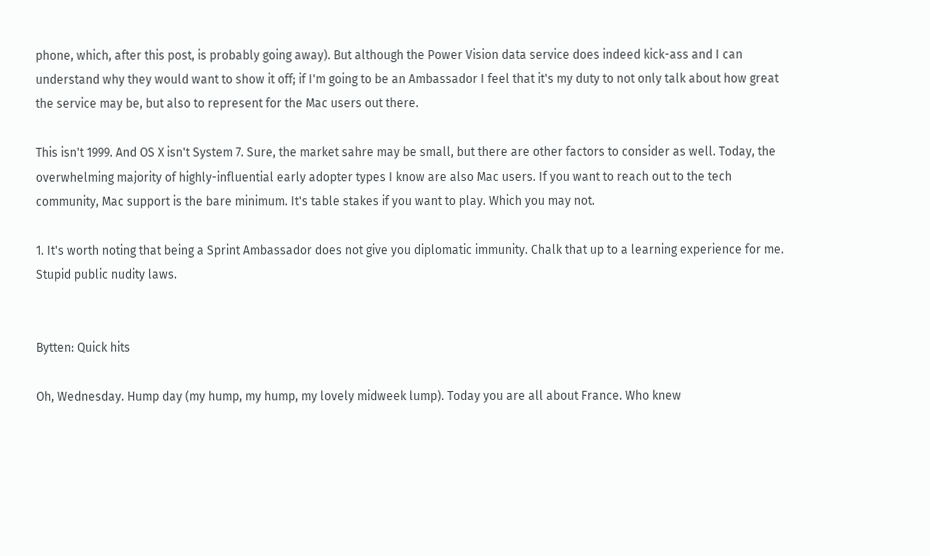phone, which, after this post, is probably going away). But although the Power Vision data service does indeed kick-ass and I can understand why they would want to show it off; if I'm going to be an Ambassador I feel that it's my duty to not only talk about how great the service may be, but also to represent for the Mac users out there.

This isn't 1999. And OS X isn't System 7. Sure, the market sahre may be small, but there are other factors to consider as well. Today, the overwhelming majority of highly-influential early adopter types I know are also Mac users. If you want to reach out to the tech community, Mac support is the bare minimum. It's table stakes if you want to play. Which you may not.

1. It's worth noting that being a Sprint Ambassador does not give you diplomatic immunity. Chalk that up to a learning experience for me. Stupid public nudity laws.


Bytten: Quick hits

Oh, Wednesday. Hump day (my hump, my hump, my lovely midweek lump). Today you are all about France. Who knew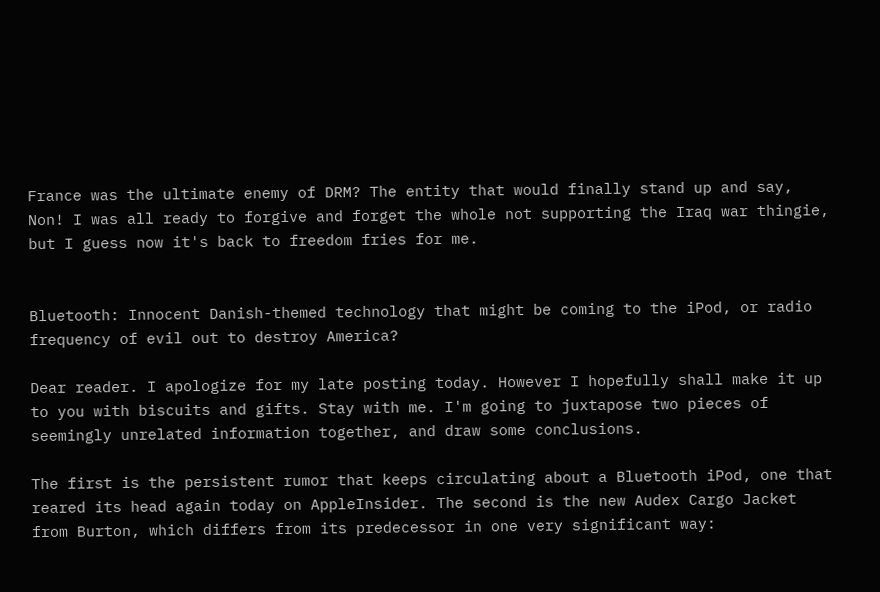France was the ultimate enemy of DRM? The entity that would finally stand up and say, Non! I was all ready to forgive and forget the whole not supporting the Iraq war thingie, but I guess now it's back to freedom fries for me.


Bluetooth: Innocent Danish-themed technology that might be coming to the iPod, or radio frequency of evil out to destroy America?

Dear reader. I apologize for my late posting today. However I hopefully shall make it up to you with biscuits and gifts. Stay with me. I'm going to juxtapose two pieces of seemingly unrelated information together, and draw some conclusions.

The first is the persistent rumor that keeps circulating about a Bluetooth iPod, one that reared its head again today on AppleInsider. The second is the new Audex Cargo Jacket from Burton, which differs from its predecessor in one very significant way: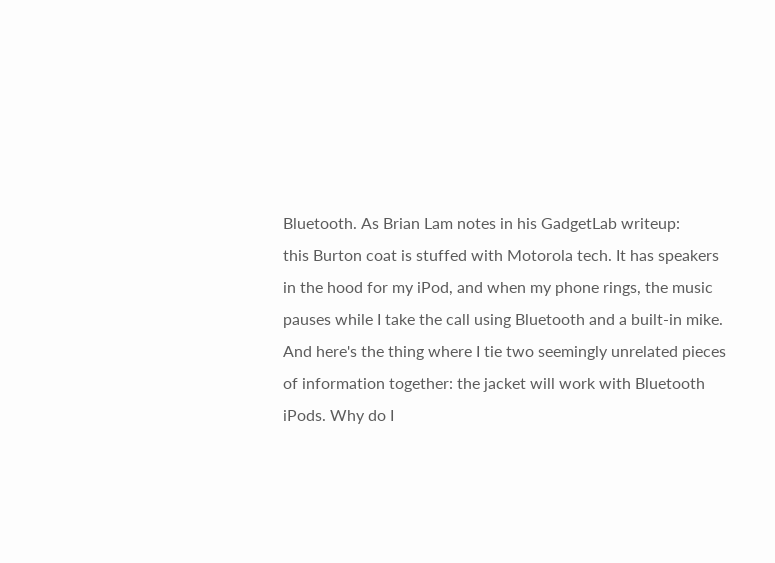Bluetooth. As Brian Lam notes in his GadgetLab writeup:
this Burton coat is stuffed with Motorola tech. It has speakers in the hood for my iPod, and when my phone rings, the music pauses while I take the call using Bluetooth and a built-in mike.
And here's the thing where I tie two seemingly unrelated pieces of information together: the jacket will work with Bluetooth iPods. Why do I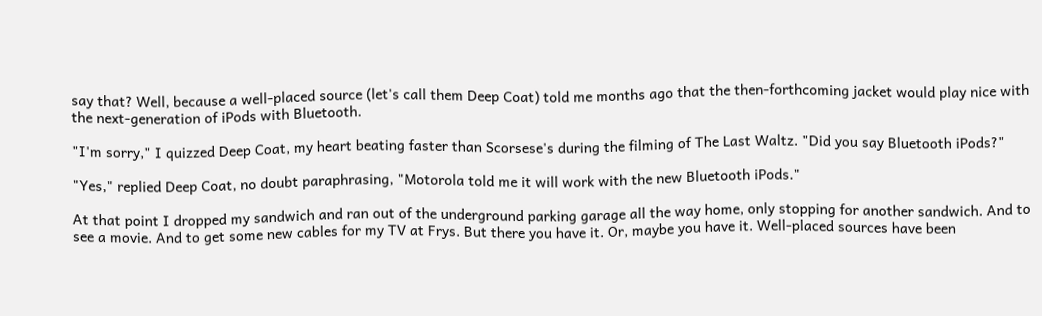say that? Well, because a well-placed source (let's call them Deep Coat) told me months ago that the then-forthcoming jacket would play nice with the next-generation of iPods with Bluetooth.

"I'm sorry," I quizzed Deep Coat, my heart beating faster than Scorsese's during the filming of The Last Waltz. "Did you say Bluetooth iPods?"

"Yes," replied Deep Coat, no doubt paraphrasing, "Motorola told me it will work with the new Bluetooth iPods."

At that point I dropped my sandwich and ran out of the underground parking garage all the way home, only stopping for another sandwich. And to see a movie. And to get some new cables for my TV at Frys. But there you have it. Or, maybe you have it. Well-placed sources have been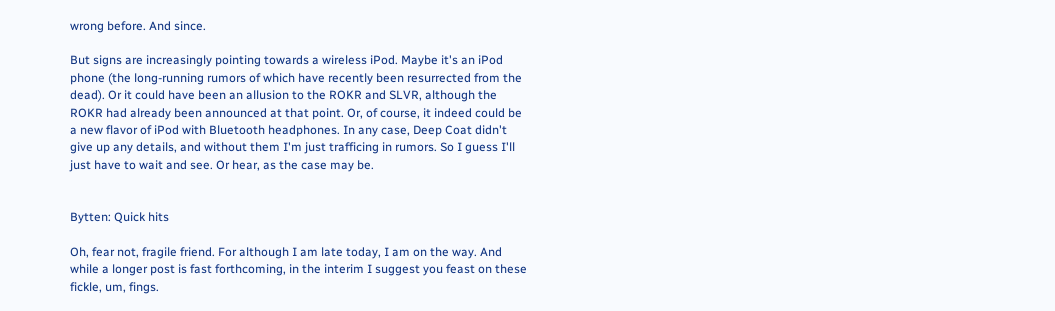wrong before. And since.

But signs are increasingly pointing towards a wireless iPod. Maybe it's an iPod phone (the long-running rumors of which have recently been resurrected from the dead). Or it could have been an allusion to the ROKR and SLVR, although the ROKR had already been announced at that point. Or, of course, it indeed could be a new flavor of iPod with Bluetooth headphones. In any case, Deep Coat didn't give up any details, and without them I'm just trafficing in rumors. So I guess I'll just have to wait and see. Or hear, as the case may be.


Bytten: Quick hits

Oh, fear not, fragile friend. For although I am late today, I am on the way. And while a longer post is fast forthcoming, in the interim I suggest you feast on these fickle, um, fings.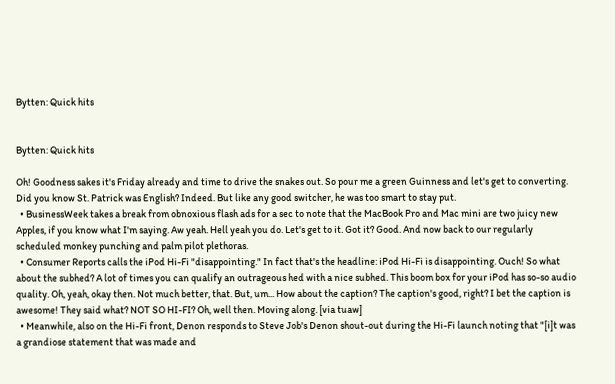Bytten: Quick hits


Bytten: Quick hits

Oh! Goodness sakes it's Friday already and time to drive the snakes out. So pour me a green Guinness and let's get to converting. Did you know St. Patrick was English? Indeed. But like any good switcher, he was too smart to stay put.
  • BusinessWeek takes a break from obnoxious flash ads for a sec to note that the MacBook Pro and Mac mini are two juicy new Apples, if you know what I'm saying. Aw yeah. Hell yeah you do. Let's get to it. Got it? Good. And now back to our regularly scheduled monkey punching and palm pilot plethoras.
  • Consumer Reports calls the iPod Hi-Fi "disappointing." In fact that's the headline: iPod Hi-Fi is disappointing. Ouch! So what about the subhed? A lot of times you can qualify an outrageous hed with a nice subhed. This boom box for your iPod has so-so audio quality. Oh, yeah, okay then. Not much better, that. But, um... How about the caption? The caption's good, right? I bet the caption is awesome! They said what? NOT SO HI-FI? Oh, well then. Moving along. [via tuaw]
  • Meanwhile, also on the Hi-Fi front, Denon responds to Steve Job's Denon shout-out during the Hi-Fi launch noting that "[i]t was a grandiose statement that was made and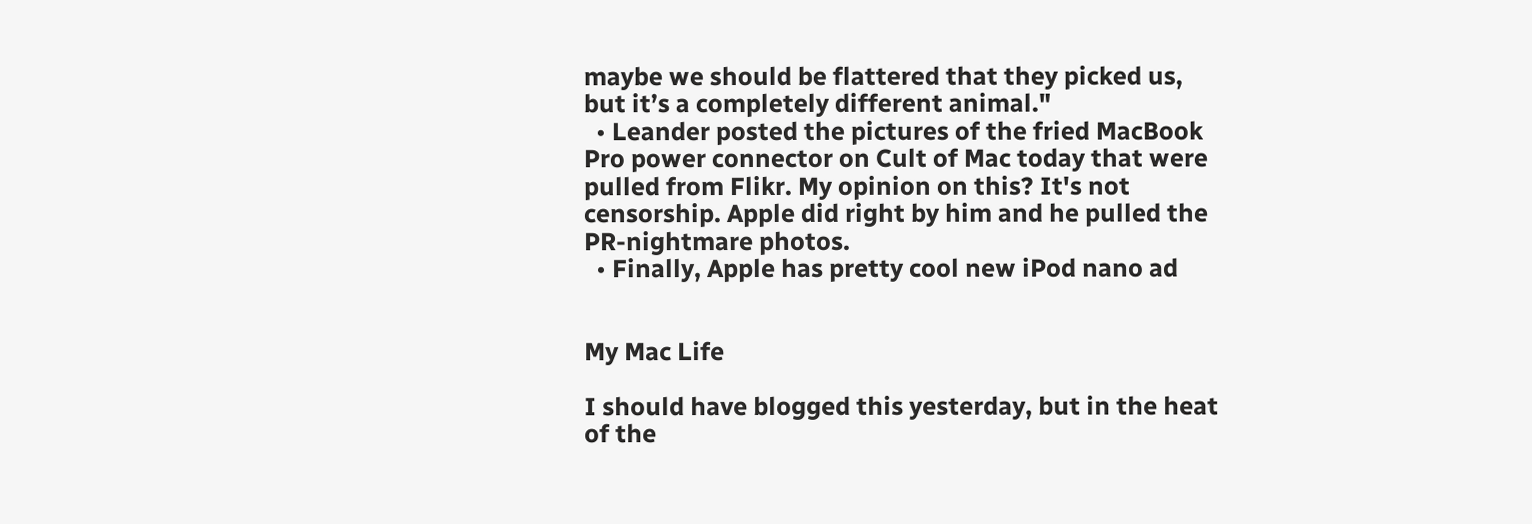maybe we should be flattered that they picked us, but it’s a completely different animal."
  • Leander posted the pictures of the fried MacBook Pro power connector on Cult of Mac today that were pulled from Flikr. My opinion on this? It's not censorship. Apple did right by him and he pulled the PR-nightmare photos.
  • Finally, Apple has pretty cool new iPod nano ad


My Mac Life

I should have blogged this yesterday, but in the heat of the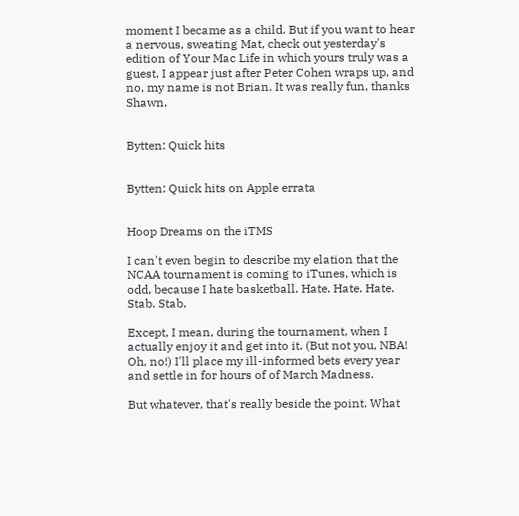moment I became as a child. But if you want to hear a nervous, sweating Mat, check out yesterday's edition of Your Mac Life in which yours truly was a guest. I appear just after Peter Cohen wraps up, and no, my name is not Brian. It was really fun, thanks Shawn.


Bytten: Quick hits


Bytten: Quick hits on Apple errata


Hoop Dreams on the iTMS

I can't even begin to describe my elation that the NCAA tournament is coming to iTunes, which is odd, because I hate basketball. Hate. Hate. Hate. Stab. Stab.

Except, I mean, during the tournament, when I actually enjoy it and get into it. (But not you, NBA! Oh, no!) I'll place my ill-informed bets every year and settle in for hours of of March Madness.

But whatever, that's really beside the point. What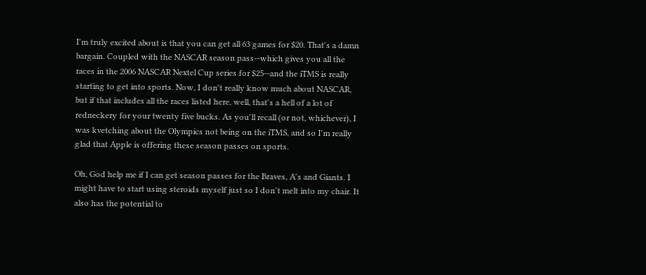I'm truly excited about is that you can get all 63 games for $20. That's a damn bargain. Coupled with the NASCAR season pass--which gives you all the races in the 2006 NASCAR Nextel Cup series for $25--and the iTMS is really starting to get into sports. Now, I don't really know much about NASCAR, but if that includes all the races listed here, well, that's a hell of a lot of redneckery for your twenty five bucks. As you'll recall (or not, whichever), I was kvetching about the Olympics not being on the iTMS, and so I'm really glad that Apple is offering these season passes on sports.

Oh, God help me if I can get season passes for the Braves, A's and Giants. I might have to start using steroids myself just so I don't melt into my chair. It also has the potential to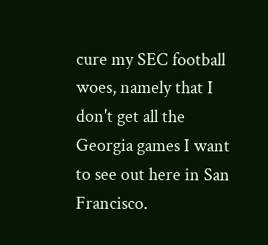cure my SEC football woes, namely that I don't get all the Georgia games I want to see out here in San Francisco.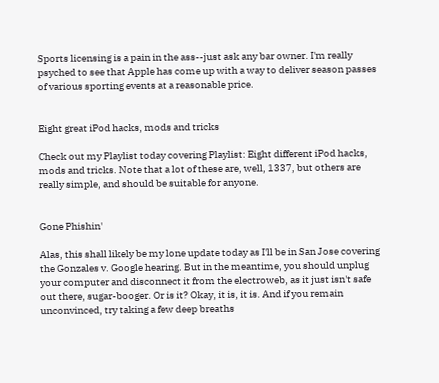Sports licensing is a pain in the ass--just ask any bar owner. I'm really psyched to see that Apple has come up with a way to deliver season passes of various sporting events at a reasonable price.


Eight great iPod hacks, mods and tricks

Check out my Playlist today covering Playlist: Eight different iPod hacks, mods and tricks. Note that a lot of these are, well, 1337, but others are really simple, and should be suitable for anyone.


Gone Phishin'

Alas, this shall likely be my lone update today as I'll be in San Jose covering the Gonzales v. Google hearing. But in the meantime, you should unplug your computer and disconnect it from the electroweb, as it just isn't safe out there, sugar-booger. Or is it? Okay, it is, it is. And if you remain unconvinced, try taking a few deep breaths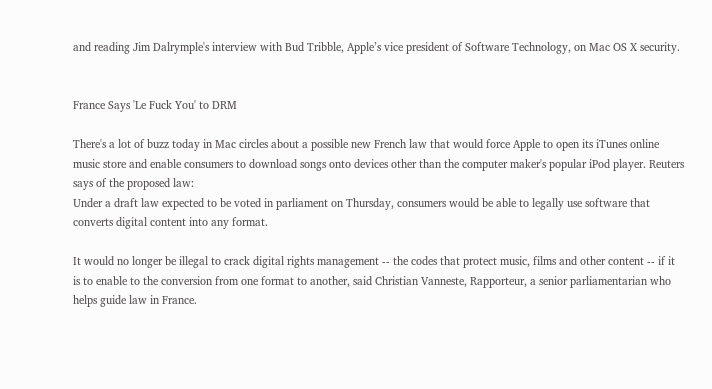and reading Jim Dalrymple's interview with Bud Tribble, Apple’s vice president of Software Technology, on Mac OS X security.


France Says 'Le Fuck You' to DRM

There's a lot of buzz today in Mac circles about a possible new French law that would force Apple to open its iTunes online music store and enable consumers to download songs onto devices other than the computer maker's popular iPod player. Reuters says of the proposed law:
Under a draft law expected to be voted in parliament on Thursday, consumers would be able to legally use software that converts digital content into any format.

It would no longer be illegal to crack digital rights management -- the codes that protect music, films and other content -- if it is to enable to the conversion from one format to another, said Christian Vanneste, Rapporteur, a senior parliamentarian who helps guide law in France.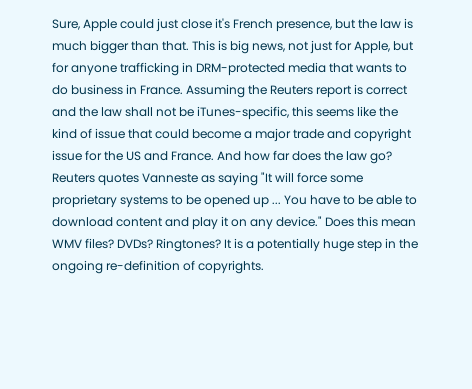Sure, Apple could just close it's French presence, but the law is much bigger than that. This is big news, not just for Apple, but for anyone trafficking in DRM-protected media that wants to do business in France. Assuming the Reuters report is correct and the law shall not be iTunes-specific, this seems like the kind of issue that could become a major trade and copyright issue for the US and France. And how far does the law go? Reuters quotes Vanneste as saying "It will force some proprietary systems to be opened up ... You have to be able to download content and play it on any device." Does this mean WMV files? DVDs? Ringtones? It is a potentially huge step in the ongoing re-definition of copyrights.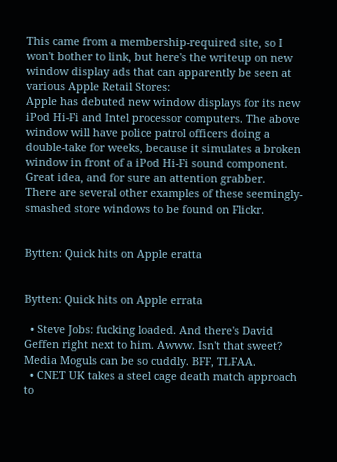This came from a membership-required site, so I won't bother to link, but here's the writeup on new window display ads that can apparently be seen at various Apple Retail Stores:
Apple has debuted new window displays for its new iPod Hi-Fi and Intel processor computers. The above window will have police patrol officers doing a double-take for weeks, because it simulates a broken window in front of a iPod Hi-Fi sound component. Great idea, and for sure an attention grabber.
There are several other examples of these seemingly-smashed store windows to be found on Flickr.


Bytten: Quick hits on Apple eratta


Bytten: Quick hits on Apple errata

  • Steve Jobs: fucking loaded. And there's David Geffen right next to him. Awww. Isn't that sweet? Media Moguls can be so cuddly. BFF, TLFAA.
  • CNET UK takes a steel cage death match approach to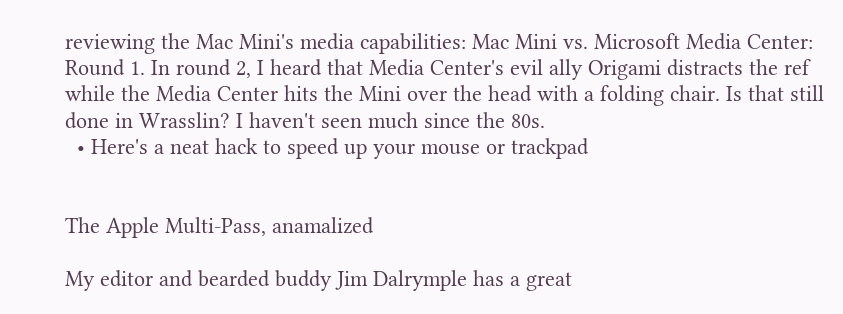reviewing the Mac Mini's media capabilities: Mac Mini vs. Microsoft Media Center: Round 1. In round 2, I heard that Media Center's evil ally Origami distracts the ref while the Media Center hits the Mini over the head with a folding chair. Is that still done in Wrasslin? I haven't seen much since the 80s.
  • Here's a neat hack to speed up your mouse or trackpad


The Apple Multi-Pass, anamalized

My editor and bearded buddy Jim Dalrymple has a great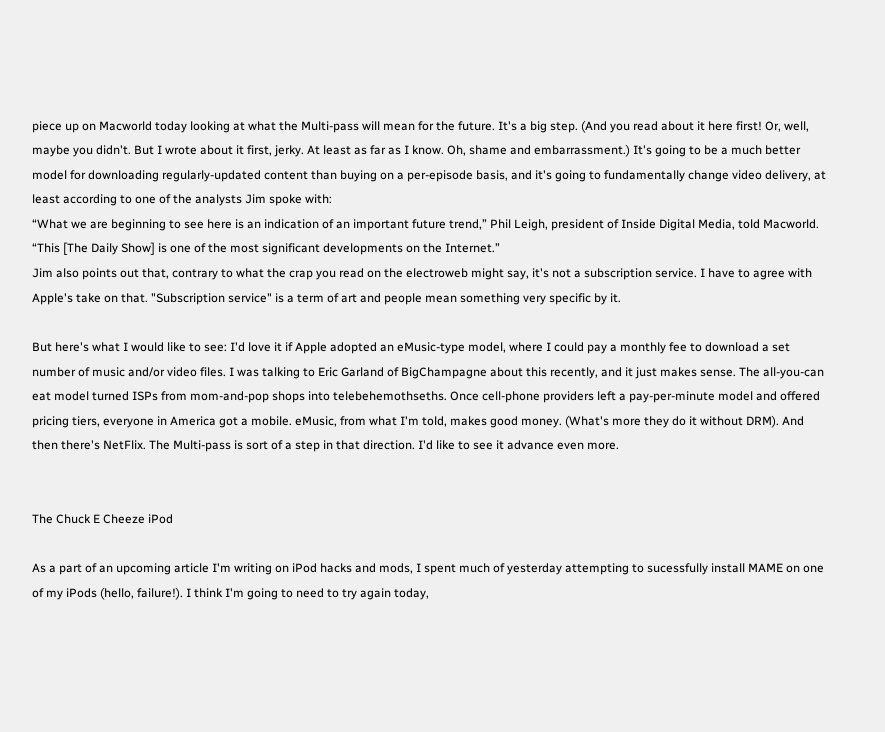piece up on Macworld today looking at what the Multi-pass will mean for the future. It's a big step. (And you read about it here first! Or, well, maybe you didn't. But I wrote about it first, jerky. At least as far as I know. Oh, shame and embarrassment.) It's going to be a much better model for downloading regularly-updated content than buying on a per-episode basis, and it's going to fundamentally change video delivery, at least according to one of the analysts Jim spoke with:
“What we are beginning to see here is an indication of an important future trend,” Phil Leigh, president of Inside Digital Media, told Macworld. “This [The Daily Show] is one of the most significant developments on the Internet.”
Jim also points out that, contrary to what the crap you read on the electroweb might say, it's not a subscription service. I have to agree with Apple's take on that. "Subscription service" is a term of art and people mean something very specific by it.

But here's what I would like to see: I'd love it if Apple adopted an eMusic-type model, where I could pay a monthly fee to download a set number of music and/or video files. I was talking to Eric Garland of BigChampagne about this recently, and it just makes sense. The all-you-can eat model turned ISPs from mom-and-pop shops into telebehemothseths. Once cell-phone providers left a pay-per-minute model and offered pricing tiers, everyone in America got a mobile. eMusic, from what I'm told, makes good money. (What's more they do it without DRM). And then there's NetFlix. The Multi-pass is sort of a step in that direction. I'd like to see it advance even more.


The Chuck E Cheeze iPod

As a part of an upcoming article I'm writing on iPod hacks and mods, I spent much of yesterday attempting to sucessfully install MAME on one of my iPods (hello, failure!). I think I'm going to need to try again today,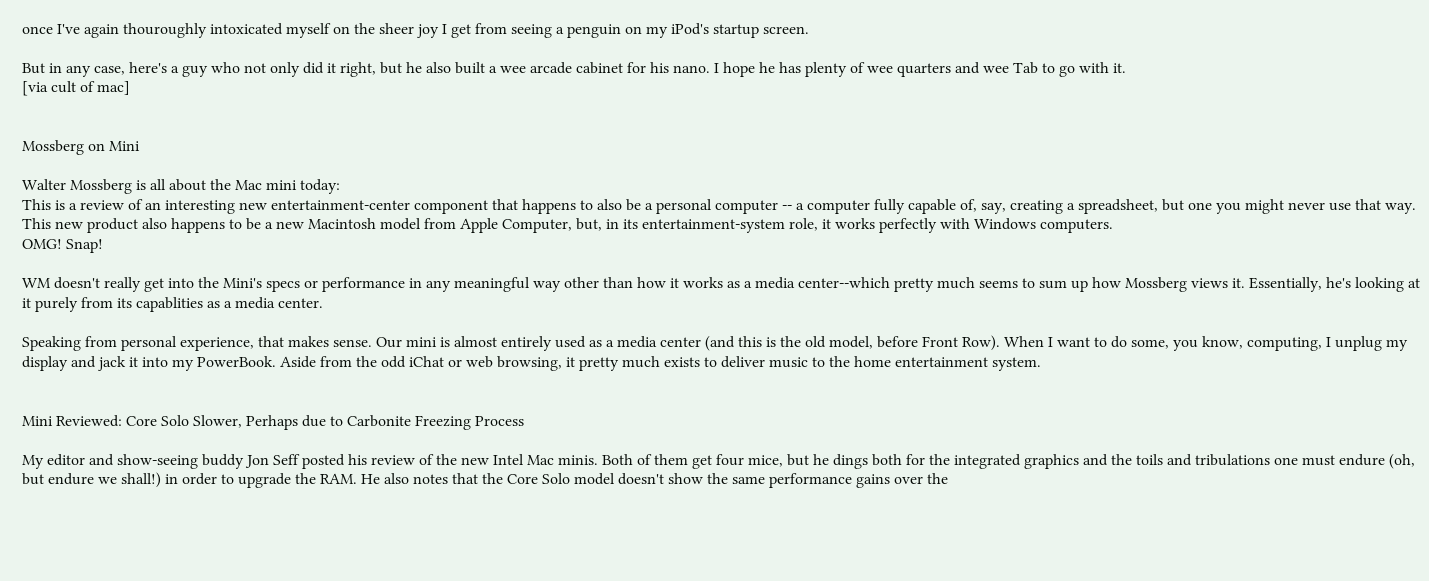once I've again thouroughly intoxicated myself on the sheer joy I get from seeing a penguin on my iPod's startup screen.

But in any case, here's a guy who not only did it right, but he also built a wee arcade cabinet for his nano. I hope he has plenty of wee quarters and wee Tab to go with it.
[via cult of mac]


Mossberg on Mini

Walter Mossberg is all about the Mac mini today:
This is a review of an interesting new entertainment-center component that happens to also be a personal computer -- a computer fully capable of, say, creating a spreadsheet, but one you might never use that way. This new product also happens to be a new Macintosh model from Apple Computer, but, in its entertainment-system role, it works perfectly with Windows computers.
OMG! Snap!

WM doesn't really get into the Mini's specs or performance in any meaningful way other than how it works as a media center--which pretty much seems to sum up how Mossberg views it. Essentially, he's looking at it purely from its capablities as a media center.

Speaking from personal experience, that makes sense. Our mini is almost entirely used as a media center (and this is the old model, before Front Row). When I want to do some, you know, computing, I unplug my display and jack it into my PowerBook. Aside from the odd iChat or web browsing, it pretty much exists to deliver music to the home entertainment system.


Mini Reviewed: Core Solo Slower, Perhaps due to Carbonite Freezing Process

My editor and show-seeing buddy Jon Seff posted his review of the new Intel Mac minis. Both of them get four mice, but he dings both for the integrated graphics and the toils and tribulations one must endure (oh, but endure we shall!) in order to upgrade the RAM. He also notes that the Core Solo model doesn't show the same performance gains over the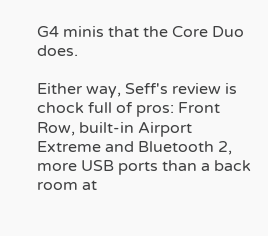G4 minis that the Core Duo does.

Either way, Seff's review is chock full of pros: Front Row, built-in Airport Extreme and Bluetooth 2, more USB ports than a back room at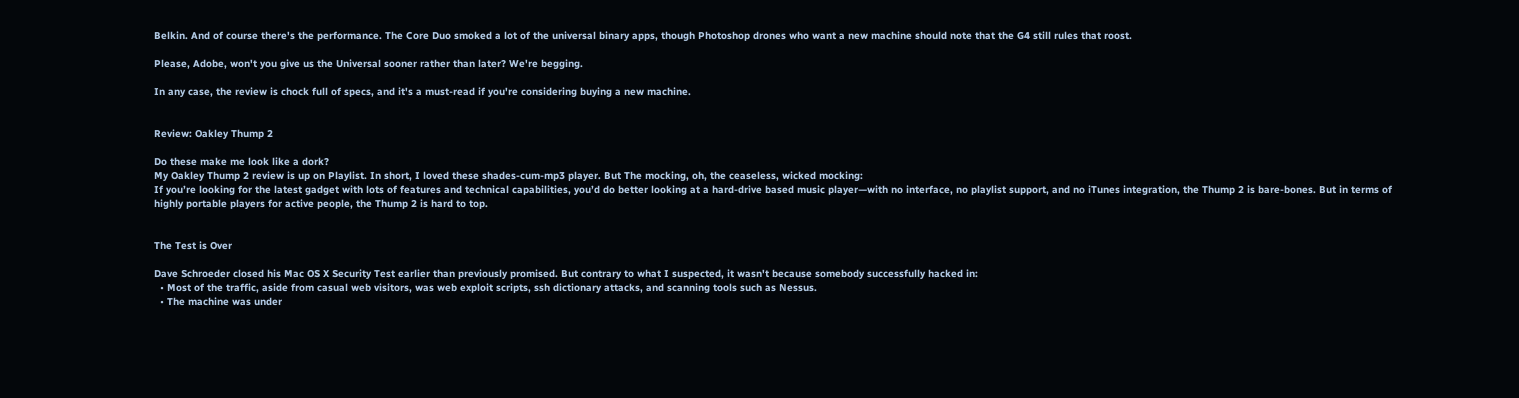Belkin. And of course there's the performance. The Core Duo smoked a lot of the universal binary apps, though Photoshop drones who want a new machine should note that the G4 still rules that roost.

Please, Adobe, won't you give us the Universal sooner rather than later? We're begging.

In any case, the review is chock full of specs, and it's a must-read if you're considering buying a new machine.


Review: Oakley Thump 2

Do these make me look like a dork?
My Oakley Thump 2 review is up on Playlist. In short, I loved these shades-cum-mp3 player. But The mocking, oh, the ceaseless, wicked mocking:
If you’re looking for the latest gadget with lots of features and technical capabilities, you’d do better looking at a hard-drive based music player—with no interface, no playlist support, and no iTunes integration, the Thump 2 is bare-bones. But in terms of highly portable players for active people, the Thump 2 is hard to top.


The Test is Over

Dave Schroeder closed his Mac OS X Security Test earlier than previously promised. But contrary to what I suspected, it wasn't because somebody successfully hacked in:
  • Most of the traffic, aside from casual web visitors, was web exploit scripts, ssh dictionary attacks, and scanning tools such as Nessus.
  • The machine was under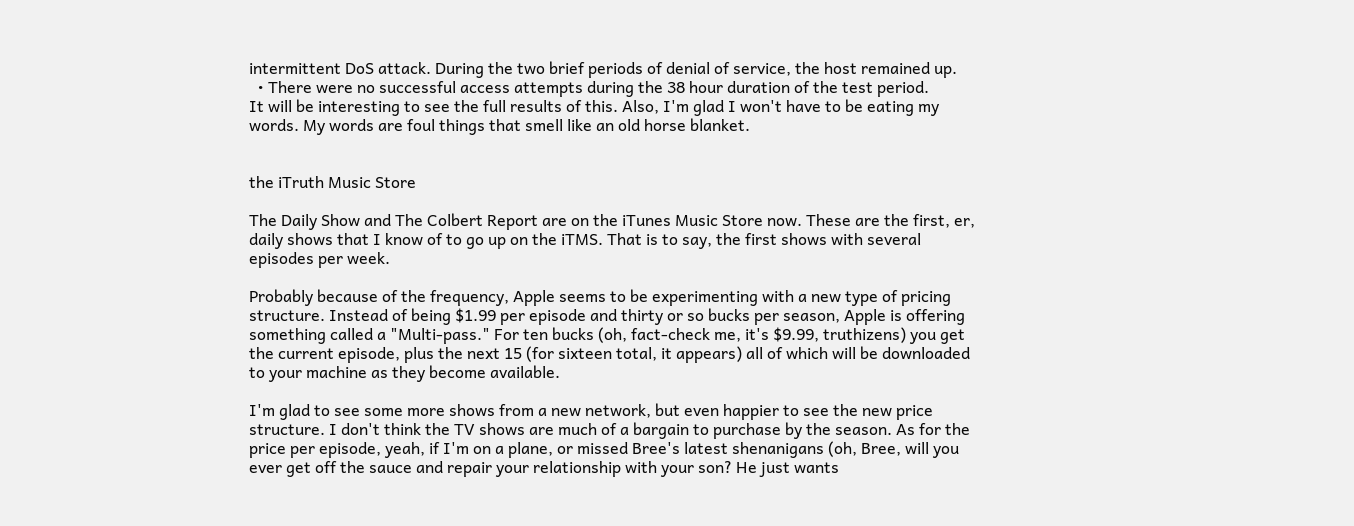intermittent DoS attack. During the two brief periods of denial of service, the host remained up.
  • There were no successful access attempts during the 38 hour duration of the test period.
It will be interesting to see the full results of this. Also, I'm glad I won't have to be eating my words. My words are foul things that smell like an old horse blanket.


the iTruth Music Store

The Daily Show and The Colbert Report are on the iTunes Music Store now. These are the first, er, daily shows that I know of to go up on the iTMS. That is to say, the first shows with several episodes per week.

Probably because of the frequency, Apple seems to be experimenting with a new type of pricing structure. Instead of being $1.99 per episode and thirty or so bucks per season, Apple is offering something called a "Multi-pass." For ten bucks (oh, fact-check me, it's $9.99, truthizens) you get the current episode, plus the next 15 (for sixteen total, it appears) all of which will be downloaded to your machine as they become available.

I'm glad to see some more shows from a new network, but even happier to see the new price structure. I don't think the TV shows are much of a bargain to purchase by the season. As for the price per episode, yeah, if I'm on a plane, or missed Bree's latest shenanigans (oh, Bree, will you ever get off the sauce and repair your relationship with your son? He just wants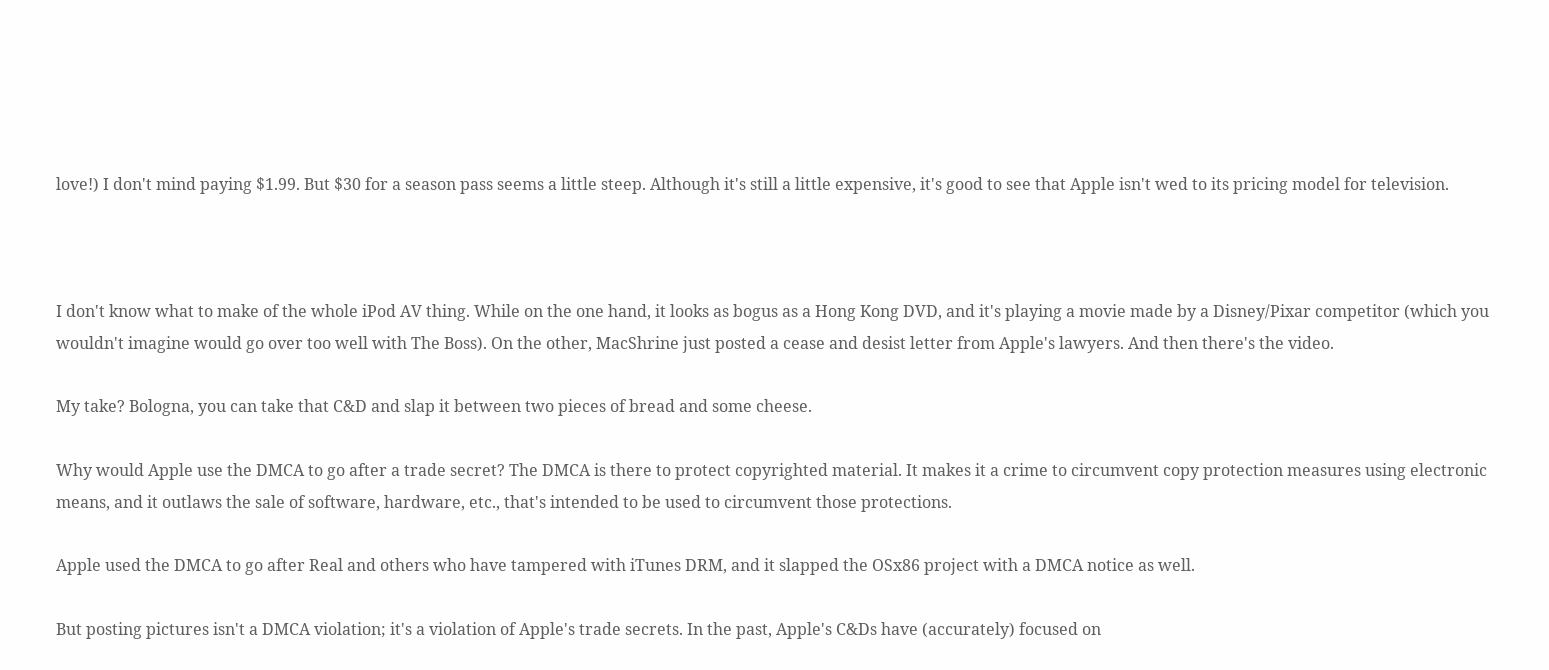love!) I don't mind paying $1.99. But $30 for a season pass seems a little steep. Although it's still a little expensive, it's good to see that Apple isn't wed to its pricing model for television.



I don't know what to make of the whole iPod AV thing. While on the one hand, it looks as bogus as a Hong Kong DVD, and it's playing a movie made by a Disney/Pixar competitor (which you wouldn't imagine would go over too well with The Boss). On the other, MacShrine just posted a cease and desist letter from Apple's lawyers. And then there's the video.

My take? Bologna, you can take that C&D and slap it between two pieces of bread and some cheese.

Why would Apple use the DMCA to go after a trade secret? The DMCA is there to protect copyrighted material. It makes it a crime to circumvent copy protection measures using electronic means, and it outlaws the sale of software, hardware, etc., that's intended to be used to circumvent those protections.

Apple used the DMCA to go after Real and others who have tampered with iTunes DRM, and it slapped the OSx86 project with a DMCA notice as well.

But posting pictures isn't a DMCA violation; it's a violation of Apple's trade secrets. In the past, Apple's C&Ds have (accurately) focused on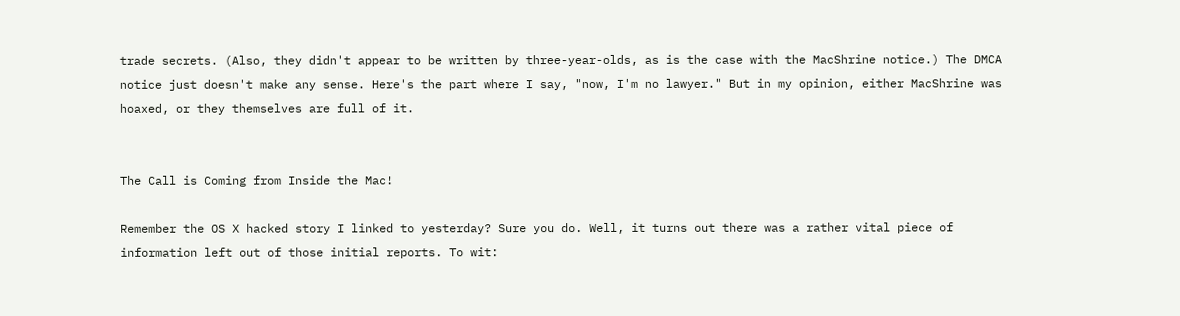trade secrets. (Also, they didn't appear to be written by three-year-olds, as is the case with the MacShrine notice.) The DMCA notice just doesn't make any sense. Here's the part where I say, "now, I'm no lawyer." But in my opinion, either MacShrine was hoaxed, or they themselves are full of it.


The Call is Coming from Inside the Mac!

Remember the OS X hacked story I linked to yesterday? Sure you do. Well, it turns out there was a rather vital piece of information left out of those initial reports. To wit: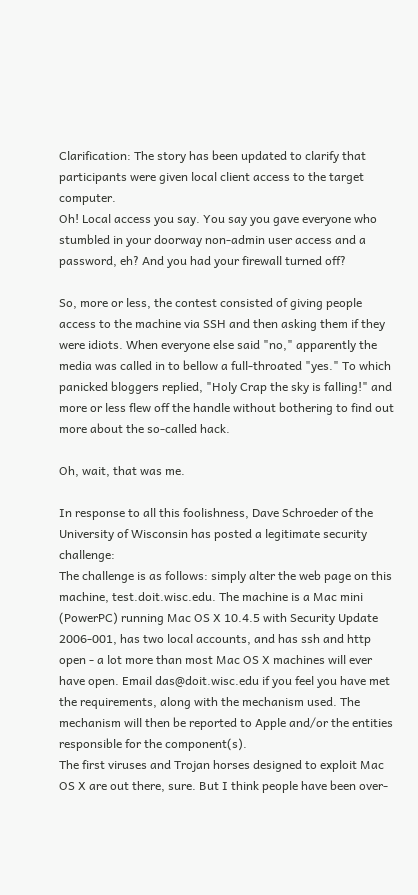Clarification: The story has been updated to clarify that participants were given local client access to the target computer.
Oh! Local access you say. You say you gave everyone who stumbled in your doorway non-admin user access and a password, eh? And you had your firewall turned off?

So, more or less, the contest consisted of giving people access to the machine via SSH and then asking them if they were idiots. When everyone else said "no," apparently the media was called in to bellow a full-throated "yes." To which panicked bloggers replied, "Holy Crap the sky is falling!" and more or less flew off the handle without bothering to find out more about the so-called hack.

Oh, wait, that was me.

In response to all this foolishness, Dave Schroeder of the University of Wisconsin has posted a legitimate security challenge:
The challenge is as follows: simply alter the web page on this machine, test.doit.wisc.edu. The machine is a Mac mini (PowerPC) running Mac OS X 10.4.5 with Security Update 2006-001, has two local accounts, and has ssh and http open - a lot more than most Mac OS X machines will ever have open. Email das@doit.wisc.edu if you feel you have met the requirements, along with the mechanism used. The mechanism will then be reported to Apple and/or the entities responsible for the component(s).
The first viruses and Trojan horses designed to exploit Mac OS X are out there, sure. But I think people have been over-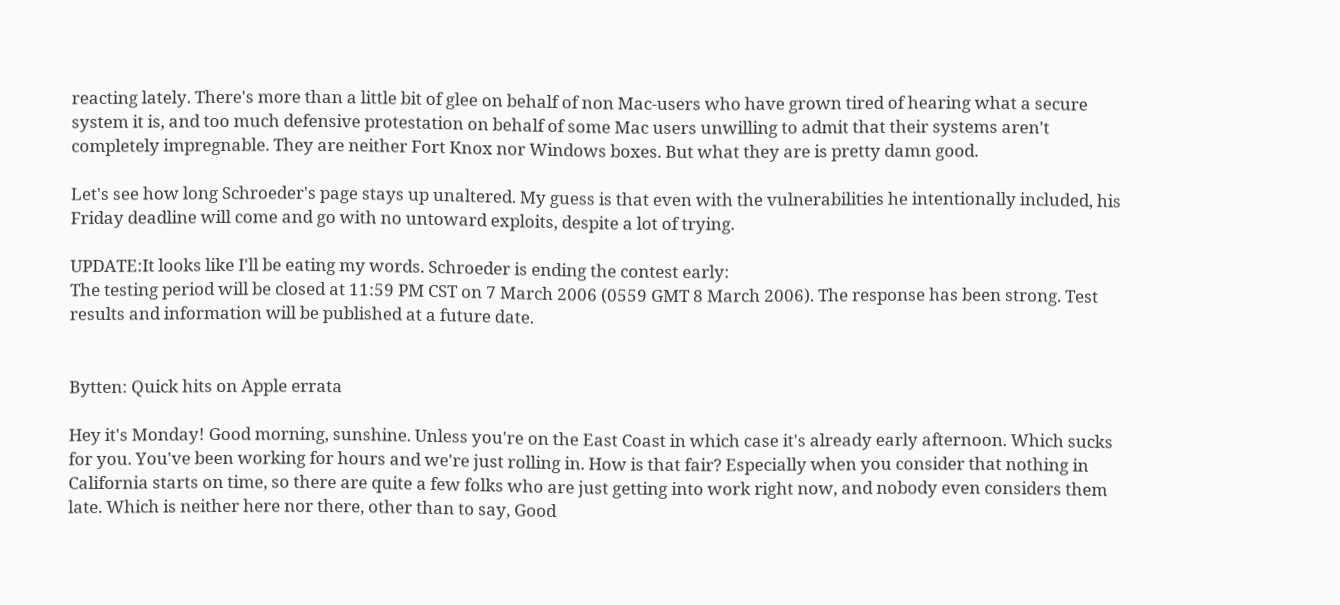reacting lately. There's more than a little bit of glee on behalf of non Mac-users who have grown tired of hearing what a secure system it is, and too much defensive protestation on behalf of some Mac users unwilling to admit that their systems aren't completely impregnable. They are neither Fort Knox nor Windows boxes. But what they are is pretty damn good.

Let's see how long Schroeder's page stays up unaltered. My guess is that even with the vulnerabilities he intentionally included, his Friday deadline will come and go with no untoward exploits, despite a lot of trying.

UPDATE:It looks like I'll be eating my words. Schroeder is ending the contest early:
The testing period will be closed at 11:59 PM CST on 7 March 2006 (0559 GMT 8 March 2006). The response has been strong. Test results and information will be published at a future date.


Bytten: Quick hits on Apple errata

Hey it's Monday! Good morning, sunshine. Unless you're on the East Coast in which case it's already early afternoon. Which sucks for you. You've been working for hours and we're just rolling in. How is that fair? Especially when you consider that nothing in California starts on time, so there are quite a few folks who are just getting into work right now, and nobody even considers them late. Which is neither here nor there, other than to say, Good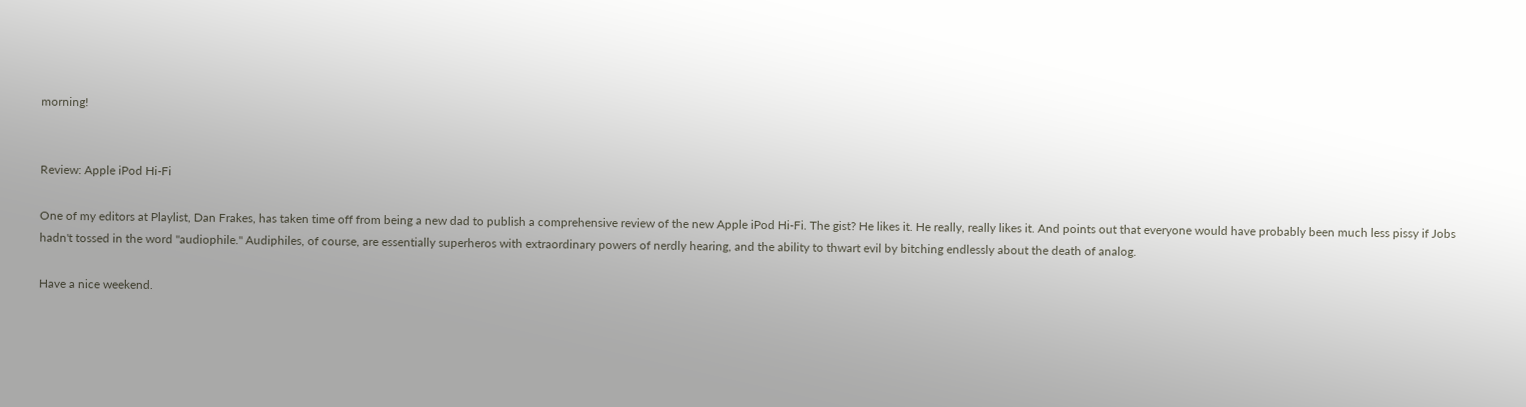morning!


Review: Apple iPod Hi-Fi

One of my editors at Playlist, Dan Frakes, has taken time off from being a new dad to publish a comprehensive review of the new Apple iPod Hi-Fi. The gist? He likes it. He really, really likes it. And points out that everyone would have probably been much less pissy if Jobs hadn't tossed in the word "audiophile." Audiphiles, of course, are essentially superheros with extraordinary powers of nerdly hearing, and the ability to thwart evil by bitching endlessly about the death of analog.

Have a nice weekend.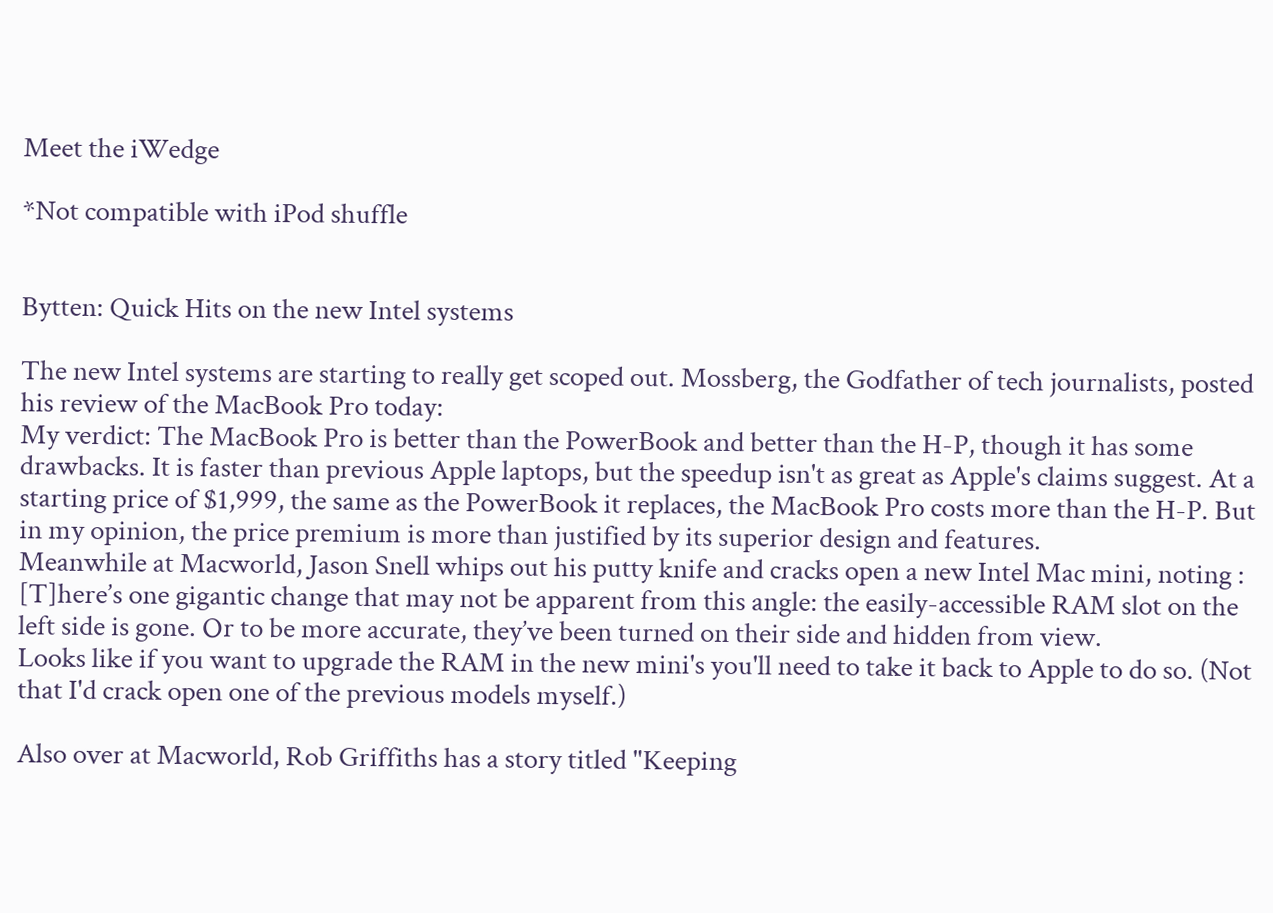Meet the iWedge

*Not compatible with iPod shuffle


Bytten: Quick Hits on the new Intel systems

The new Intel systems are starting to really get scoped out. Mossberg, the Godfather of tech journalists, posted his review of the MacBook Pro today:
My verdict: The MacBook Pro is better than the PowerBook and better than the H-P, though it has some drawbacks. It is faster than previous Apple laptops, but the speedup isn't as great as Apple's claims suggest. At a starting price of $1,999, the same as the PowerBook it replaces, the MacBook Pro costs more than the H-P. But in my opinion, the price premium is more than justified by its superior design and features.
Meanwhile at Macworld, Jason Snell whips out his putty knife and cracks open a new Intel Mac mini, noting :
[T]here’s one gigantic change that may not be apparent from this angle: the easily-accessible RAM slot on the left side is gone. Or to be more accurate, they’ve been turned on their side and hidden from view.
Looks like if you want to upgrade the RAM in the new mini's you'll need to take it back to Apple to do so. (Not that I'd crack open one of the previous models myself.)

Also over at Macworld, Rob Griffiths has a story titled "Keeping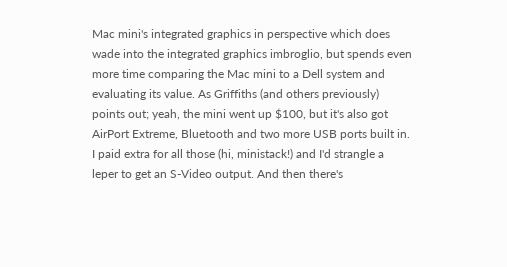Mac mini's integrated graphics in perspective which does wade into the integrated graphics imbroglio, but spends even more time comparing the Mac mini to a Dell system and evaluating its value. As Griffiths (and others previously) points out; yeah, the mini went up $100, but it's also got AirPort Extreme, Bluetooth and two more USB ports built in. I paid extra for all those (hi, ministack!) and I'd strangle a leper to get an S-Video output. And then there's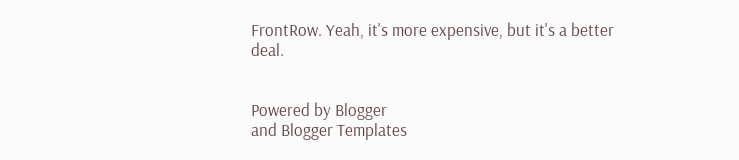FrontRow. Yeah, it's more expensive, but it's a better deal.


Powered by Blogger
and Blogger Templates